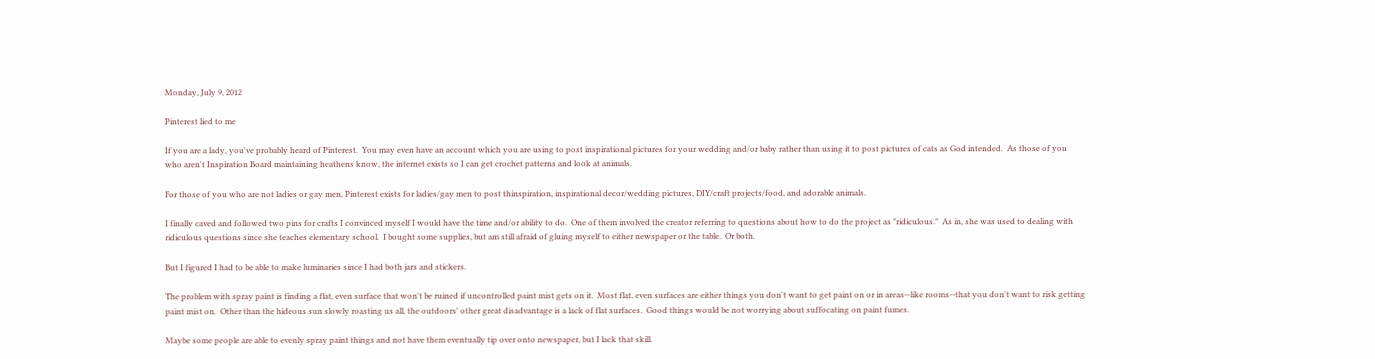Monday, July 9, 2012

Pinterest lied to me

If you are a lady, you've probably heard of Pinterest.  You may even have an account which you are using to post inspirational pictures for your wedding and/or baby rather than using it to post pictures of cats as God intended.  As those of you who aren't Inspiration Board maintaining heathens know, the internet exists so I can get crochet patterns and look at animals.

For those of you who are not ladies or gay men, Pinterest exists for ladies/gay men to post thinspiration, inspirational decor/wedding pictures, DIY/craft projects/food, and adorable animals.

I finally caved and followed two pins for crafts I convinced myself I would have the time and/or ability to do.  One of them involved the creator referring to questions about how to do the project as "ridiculous."  As in, she was used to dealing with ridiculous questions since she teaches elementary school.  I bought some supplies, but am still afraid of gluing myself to either newspaper or the table.  Or both.

But I figured I had to be able to make luminaries since I had both jars and stickers.

The problem with spray paint is finding a flat, even surface that won't be ruined if uncontrolled paint mist gets on it.  Most flat, even surfaces are either things you don't want to get paint on or in areas--like rooms--that you don't want to risk getting paint mist on.  Other than the hideous sun slowly roasting us all, the outdoors' other great disadvantage is a lack of flat surfaces.  Good things would be not worrying about suffocating on paint fumes.

Maybe some people are able to evenly spray paint things and not have them eventually tip over onto newspaper, but I lack that skill.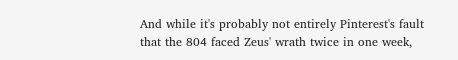And while it's probably not entirely Pinterest's fault that the 804 faced Zeus' wrath twice in one week,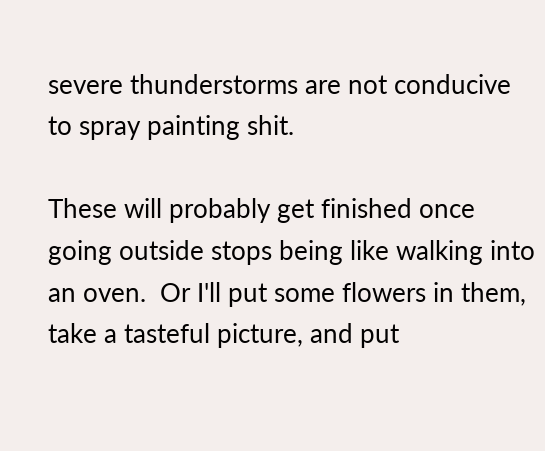severe thunderstorms are not conducive to spray painting shit.

These will probably get finished once going outside stops being like walking into an oven.  Or I'll put some flowers in them, take a tasteful picture, and put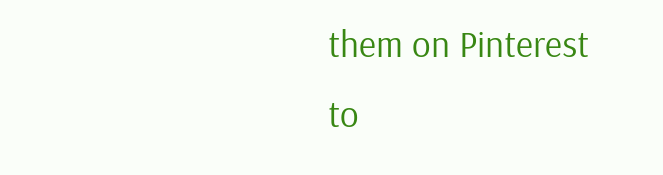them on Pinterest to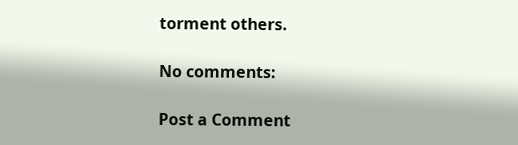torment others.

No comments:

Post a Comment